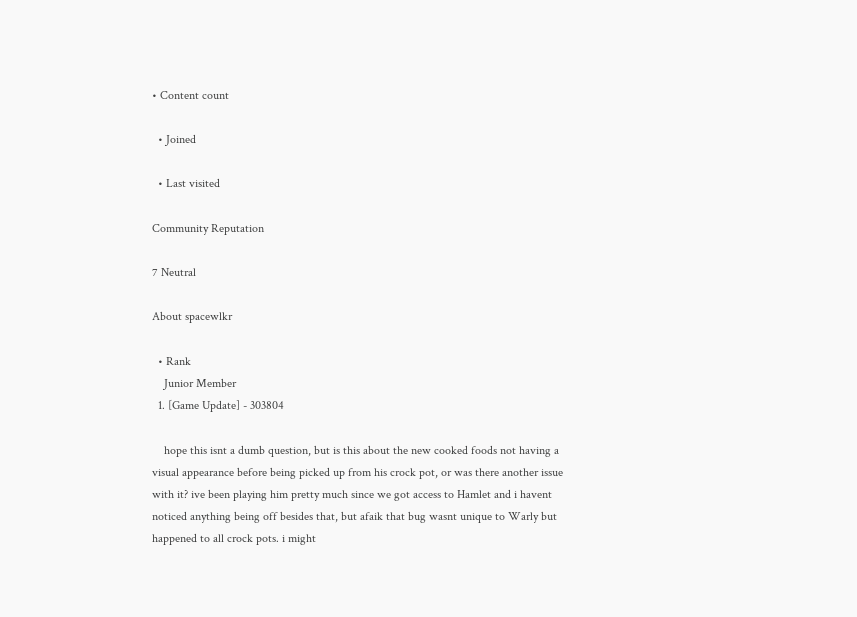• Content count

  • Joined

  • Last visited

Community Reputation

7 Neutral

About spacewlkr

  • Rank
    Junior Member
  1. [Game Update] - 303804

    hope this isnt a dumb question, but is this about the new cooked foods not having a visual appearance before being picked up from his crock pot, or was there another issue with it? ive been playing him pretty much since we got access to Hamlet and i havent noticed anything being off besides that, but afaik that bug wasnt unique to Warly but happened to all crock pots. i might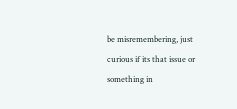be misremembering, just curious if its that issue or something in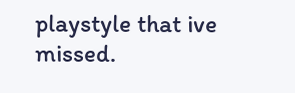playstyle that ive missed.